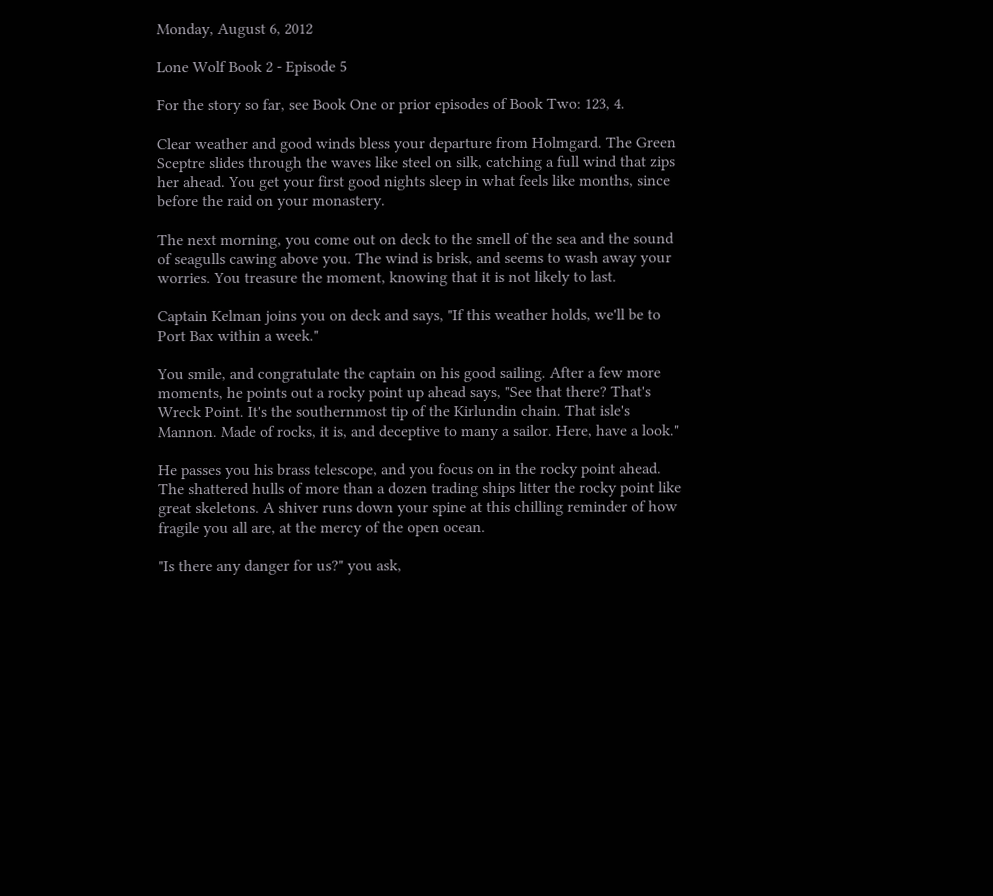Monday, August 6, 2012

Lone Wolf Book 2 - Episode 5

For the story so far, see Book One or prior episodes of Book Two: 123, 4.

Clear weather and good winds bless your departure from Holmgard. The Green Sceptre slides through the waves like steel on silk, catching a full wind that zips her ahead. You get your first good nights sleep in what feels like months, since before the raid on your monastery.

The next morning, you come out on deck to the smell of the sea and the sound of seagulls cawing above you. The wind is brisk, and seems to wash away your worries. You treasure the moment, knowing that it is not likely to last.

Captain Kelman joins you on deck and says, "If this weather holds, we'll be to Port Bax within a week."

You smile, and congratulate the captain on his good sailing. After a few more moments, he points out a rocky point up ahead says, "See that there? That's Wreck Point. It's the southernmost tip of the Kirlundin chain. That isle's Mannon. Made of rocks, it is, and deceptive to many a sailor. Here, have a look."

He passes you his brass telescope, and you focus on in the rocky point ahead. The shattered hulls of more than a dozen trading ships litter the rocky point like great skeletons. A shiver runs down your spine at this chilling reminder of how fragile you all are, at the mercy of the open ocean.

"Is there any danger for us?" you ask,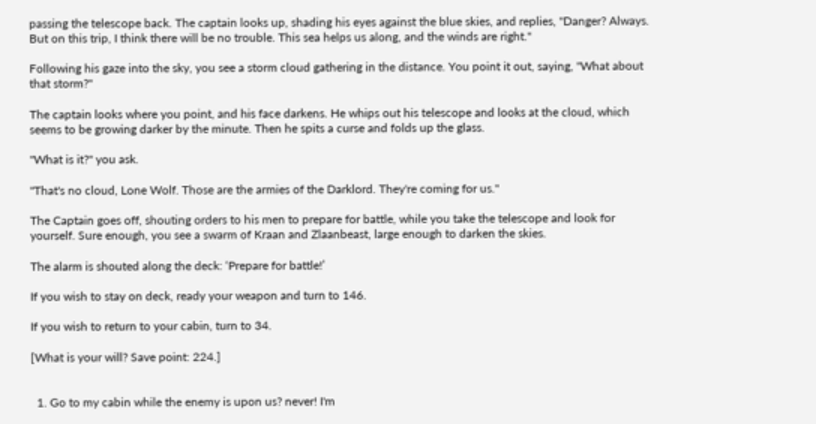passing the telescope back. The captain looks up, shading his eyes against the blue skies, and replies, "Danger? Always. But on this trip, I think there will be no trouble. This sea helps us along, and the winds are right."

Following his gaze into the sky, you see a storm cloud gathering in the distance. You point it out, saying, "What about that storm?"

The captain looks where you point, and his face darkens. He whips out his telescope and looks at the cloud, which seems to be growing darker by the minute. Then he spits a curse and folds up the glass.

"What is it?" you ask.

"That's no cloud, Lone Wolf. Those are the armies of the Darklord. They're coming for us."

The Captain goes off, shouting orders to his men to prepare for battle, while you take the telescope and look for yourself. Sure enough, you see a swarm of Kraan and Zlaanbeast, large enough to darken the skies.

The alarm is shouted along the deck: ‘Prepare for battle!’

If you wish to stay on deck, ready your weapon and turn to 146.

If you wish to return to your cabin, turn to 34.

[What is your will? Save point: 224.]


  1. Go to my cabin while the enemy is upon us? never! I'm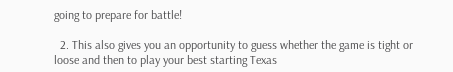going to prepare for battle!

  2. This also gives you an opportunity to guess whether the game is tight or loose and then to play your best starting Texas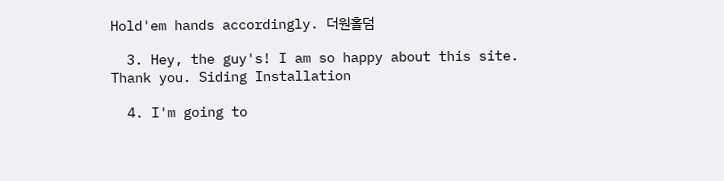Hold'em hands accordingly. 더원홀덤

  3. Hey, the guy's! I am so happy about this site. Thank you. Siding Installation

  4. I'm going to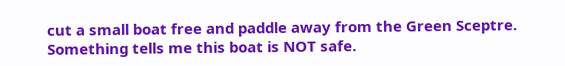cut a small boat free and paddle away from the Green Sceptre. Something tells me this boat is NOT safe.